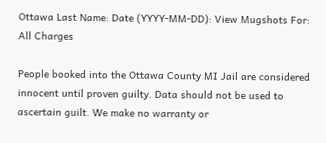Ottawa Last Name: Date (YYYY-MM-DD): View Mugshots For:    All Charges

People booked into the Ottawa County MI Jail are considered innocent until proven guilty. Data should not be used to ascertain guilt. We make no warranty or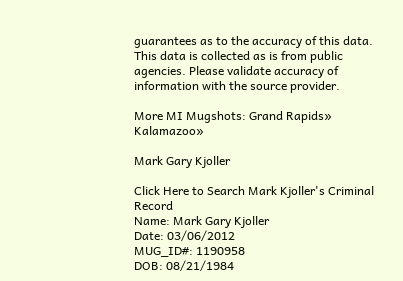guarantees as to the accuracy of this data. This data is collected as is from public agencies. Please validate accuracy of information with the source provider.

More MI Mugshots: Grand Rapids»  Kalamazoo»

Mark Gary Kjoller

Click Here to Search Mark Kjoller's Criminal Record
Name: Mark Gary Kjoller
Date: 03/06/2012
MUG_ID#: 1190958
DOB: 08/21/1984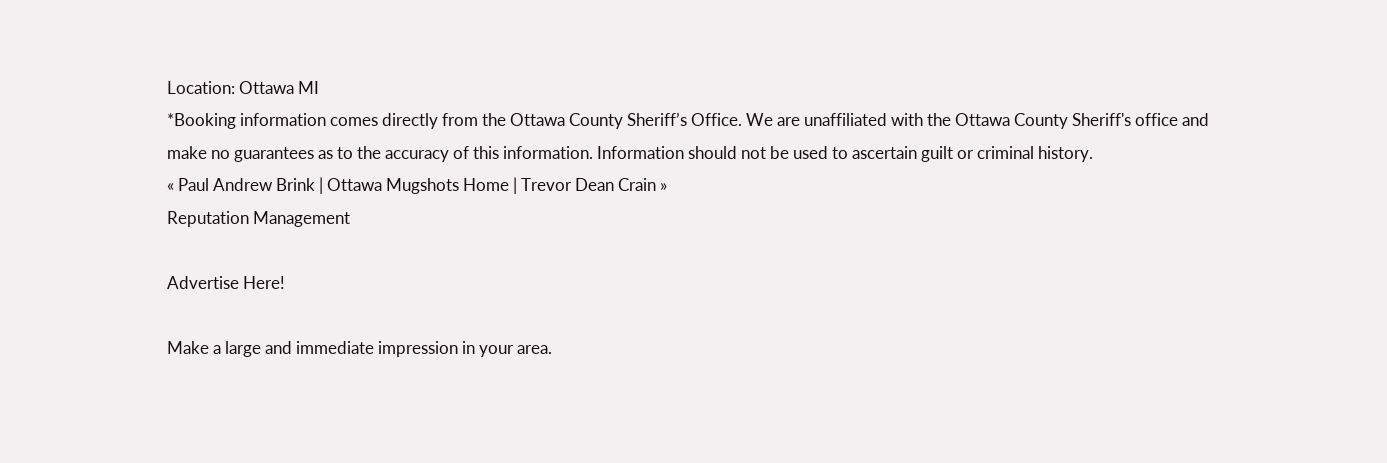Location: Ottawa MI
*Booking information comes directly from the Ottawa County Sheriff’s Office. We are unaffiliated with the Ottawa County Sheriff's office and make no guarantees as to the accuracy of this information. Information should not be used to ascertain guilt or criminal history.
« Paul Andrew Brink | Ottawa Mugshots Home | Trevor Dean Crain »
Reputation Management

Advertise Here!

Make a large and immediate impression in your area.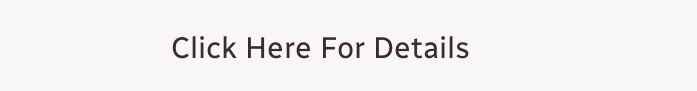Click Here For Details